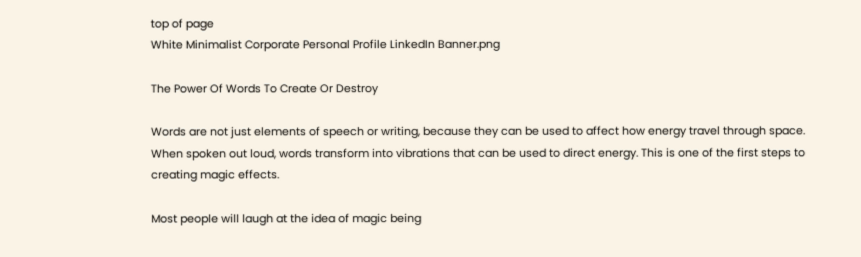top of page
White Minimalist Corporate Personal Profile LinkedIn Banner.png

The Power Of Words To Create Or Destroy

Words are not just elements of speech or writing, because they can be used to affect how energy travel through space. When spoken out loud, words transform into vibrations that can be used to direct energy. This is one of the first steps to creating magic effects.

Most people will laugh at the idea of magic being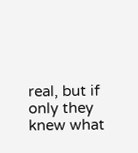real, but if only they knew what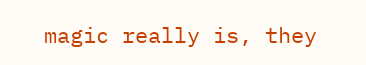magic really is, they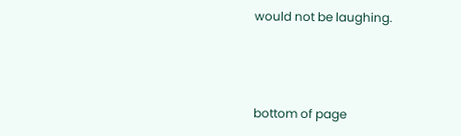would not be laughing.



bottom of page